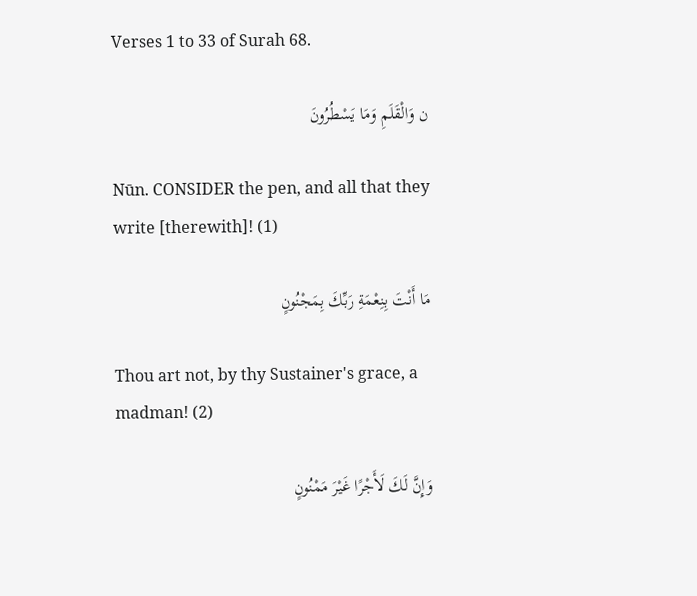Verses 1 to 33 of Surah 68.

ن وَالْقَلَمِ وَمَا يَسْطُرُونَ

Nūn. CONSIDER the pen, and all that they write [therewith]! (1)

مَا أَنْتَ بِنِعْمَةِ رَبِّكَ بِمَجْنُونٍ

Thou art not, by thy Sustainer's grace, a madman! (2)

وَإِنَّ لَكَ لَأَجْرًا غَيْرَ مَمْنُونٍ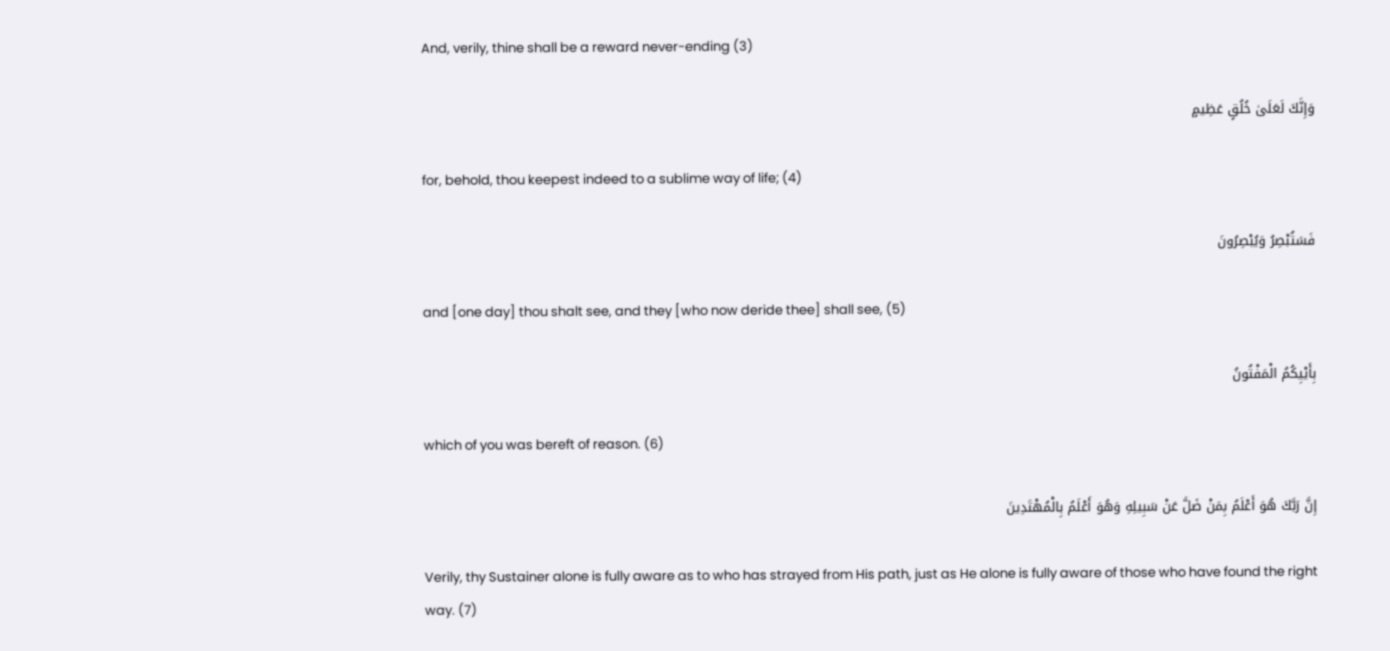And, verily, thine shall be a reward never-ending (3)

وَإِنَّكَ لَعَلَىٰ خُلُقٍ عَظِيمٍ

for, behold, thou keepest indeed to a sublime way of life; (4)

فَسَتُبْصِرُ وَيُبْصِرُونَ

and [one day] thou shalt see, and they [who now deride thee] shall see, (5)

بِأَيْيِكُمُ الْمَفْتُونُ

which of you was bereft of reason. (6)

إِنَّ رَبَّكَ هُوَ أَعْلَمُ بِمَنْ ضَلَّ عَنْ سَبِيلِهِ وَهُوَ أَعْلَمُ بِالْمُهْتَدِينَ

Verily, thy Sustainer alone is fully aware as to who has strayed from His path, just as He alone is fully aware of those who have found the right way. (7)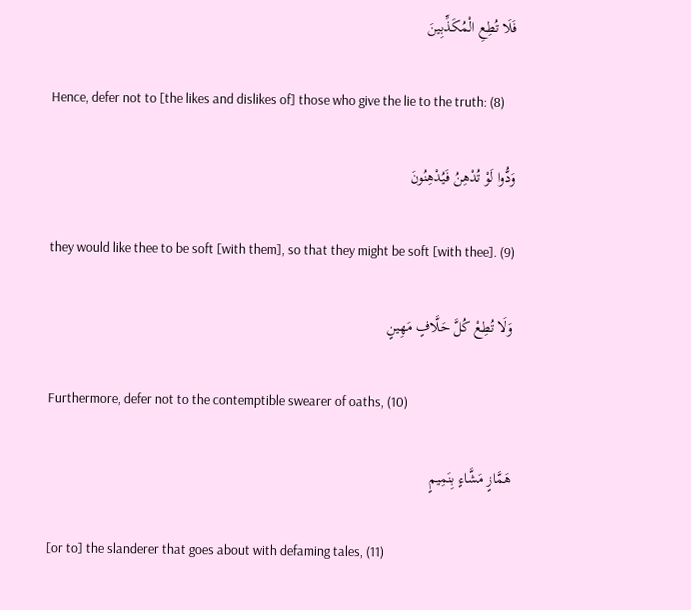فَلَا تُطِعِ الْمُكَذِّبِينَ

Hence, defer not to [the likes and dislikes of] those who give the lie to the truth: (8)

وَدُّوا لَوْ تُدْهِنُ فَيُدْهِنُونَ

they would like thee to be soft [with them], so that they might be soft [with thee]. (9)

وَلَا تُطِعْ كُلَّ حَلَّافٍ مَهِينٍ

Furthermore, defer not to the contemptible swearer of oaths, (10)

هَمَّازٍ مَشَّاءٍ بِنَمِيمٍ

[or to] the slanderer that goes about with defaming tales, (11)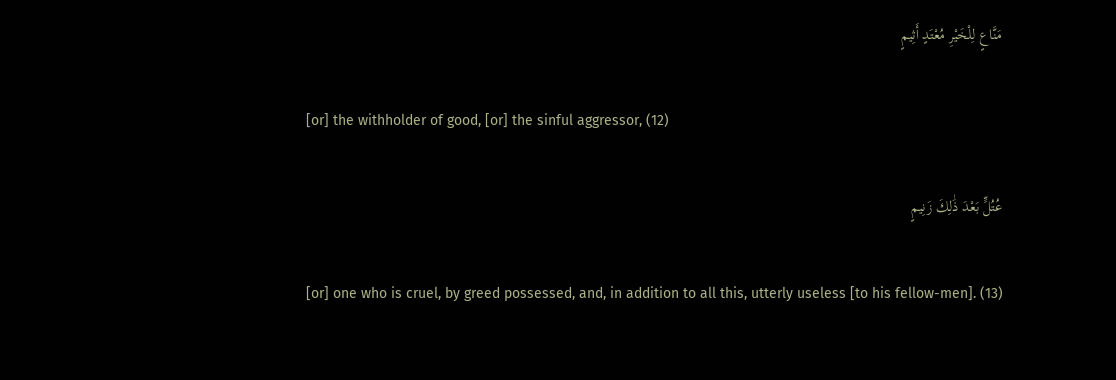مَنَّاعٍ لِلْخَيْرِ مُعْتَدٍ أَثِيمٍ

[or] the withholder of good, [or] the sinful aggressor, (12)

عُتُلٍّ بَعْدَ ذَٰلِكَ زَنِيمٍ

[or] one who is cruel, by greed possessed, and, in addition to all this, utterly useless [to his fellow-men]. (13)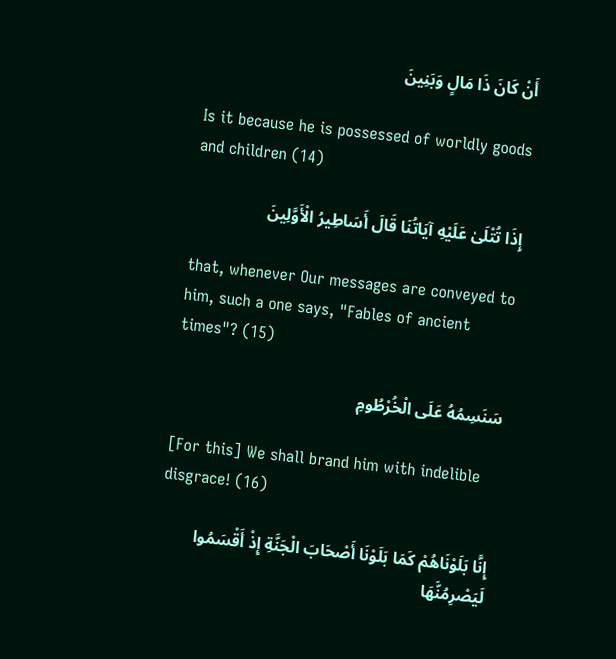أَنْ كَانَ ذَا مَالٍ وَبَنِينَ

Is it because he is possessed of worldly goods and children (14)

إِذَا تُتْلَىٰ عَلَيْهِ آيَاتُنَا قَالَ أَسَاطِيرُ الْأَوَّلِينَ

that, whenever Our messages are conveyed to him, such a one says, "Fables of ancient times"? (15)

سَنَسِمُهُ عَلَى الْخُرْطُومِ

[For this] We shall brand him with indelible disgrace! (16)

إِنَّا بَلَوْنَاهُمْ كَمَا بَلَوْنَا أَصْحَابَ الْجَنَّةِ إِذْ أَقْسَمُوا لَيَصْرِمُنَّهَا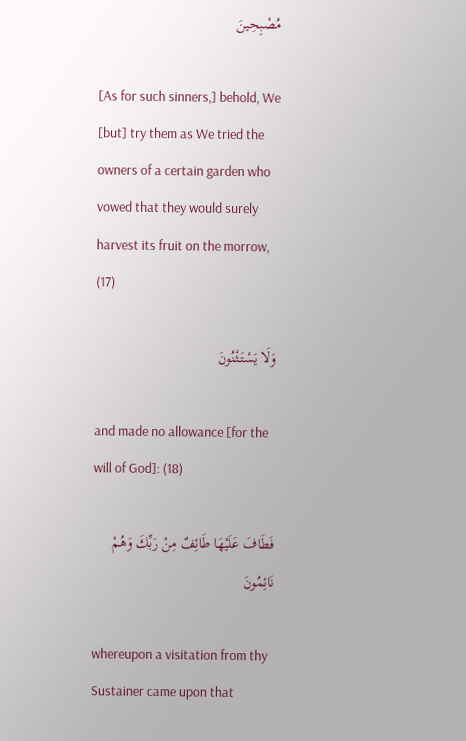مُصْبِحِينَ

[As for such sinners,] behold, We [but] try them as We tried the owners of a certain garden who vowed that they would surely harvest its fruit on the morrow, (17)

وَلَا يَسْتَثْنُونَ

and made no allowance [for the will of God]: (18)

فَطَافَ عَلَيْهَا طَائِفٌ مِنْ رَبِّكَ وَهُمْ نَائِمُونَ

whereupon a visitation from thy Sustainer came upon that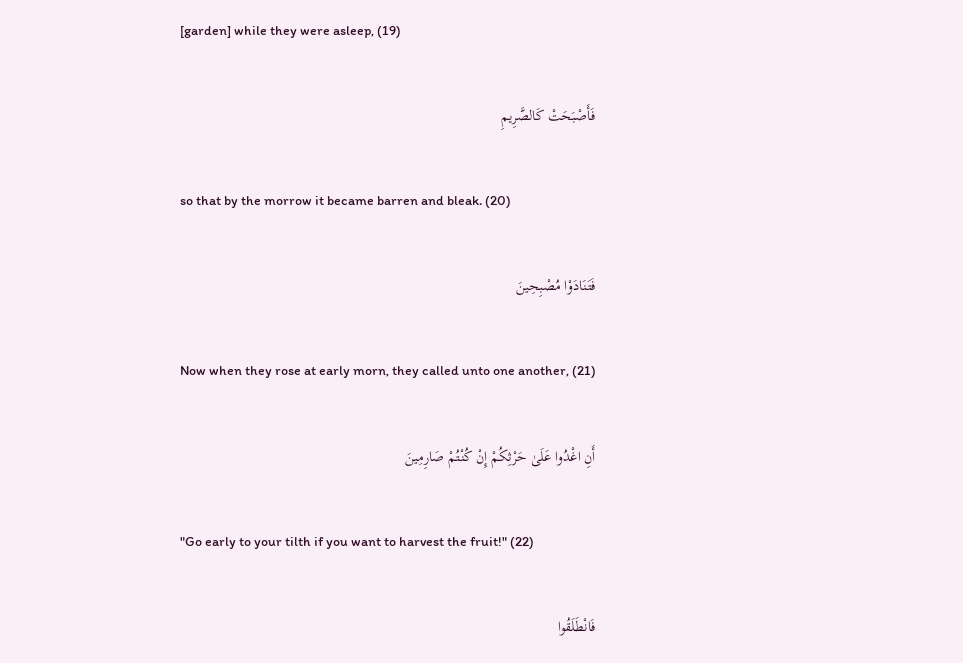[garden] while they were asleep, (19)

فَأَصْبَحَتْ كَالصَّرِيمِ

so that by the morrow it became barren and bleak. (20)

فَتَنَادَوْا مُصْبِحِينَ

Now when they rose at early morn, they called unto one another, (21)

أَنِ اغْدُوا عَلَىٰ حَرْثِكُمْ إِنْ كُنْتُمْ صَارِمِينَ

"Go early to your tilth if you want to harvest the fruit!" (22)

فَانْطَلَقُوا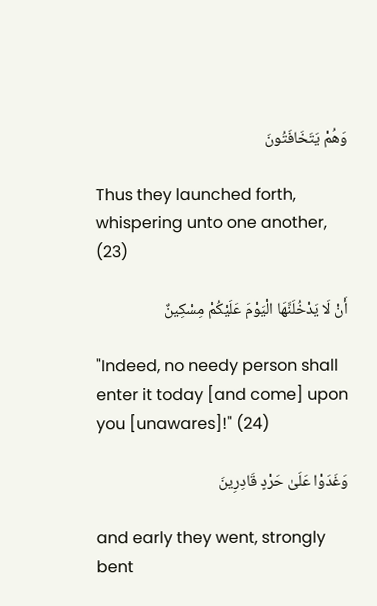وَهُمْ يَتَخَافَتُونَ

Thus they launched forth, whispering unto one another, (23)

أَنْ لَا يَدْخُلَنَّهَا الْيَوْمَ عَلَيْكُمْ مِسْكِينٌ

"Indeed, no needy person shall enter it today [and come] upon you [unawares]!" (24)

وَغَدَوْا عَلَىٰ حَرْدٍ قَادِرِينَ

and early they went, strongly bent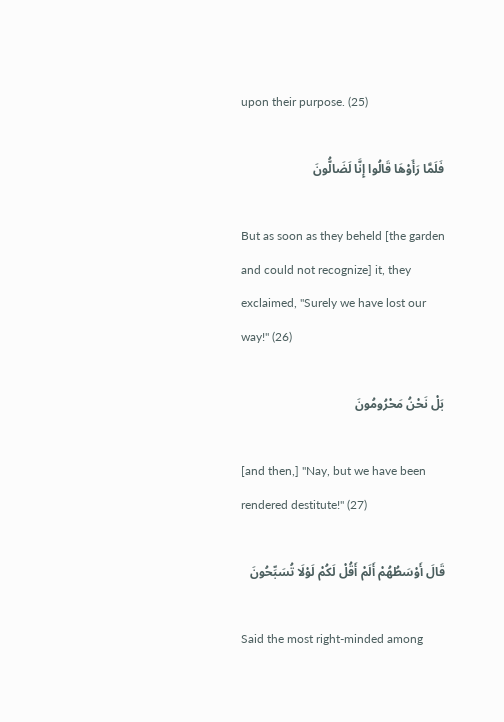upon their purpose. (25)

فَلَمَّا رَأَوْهَا قَالُوا إِنَّا لَضَالُّونَ

But as soon as they beheld [the garden and could not recognize] it, they exclaimed, "Surely we have lost our way!" (26)

بَلْ نَحْنُ مَحْرُومُونَ

[and then,] "Nay, but we have been rendered destitute!" (27)

قَالَ أَوْسَطُهُمْ أَلَمْ أَقُلْ لَكُمْ لَوْلَا تُسَبِّحُونَ

Said the most right-minded among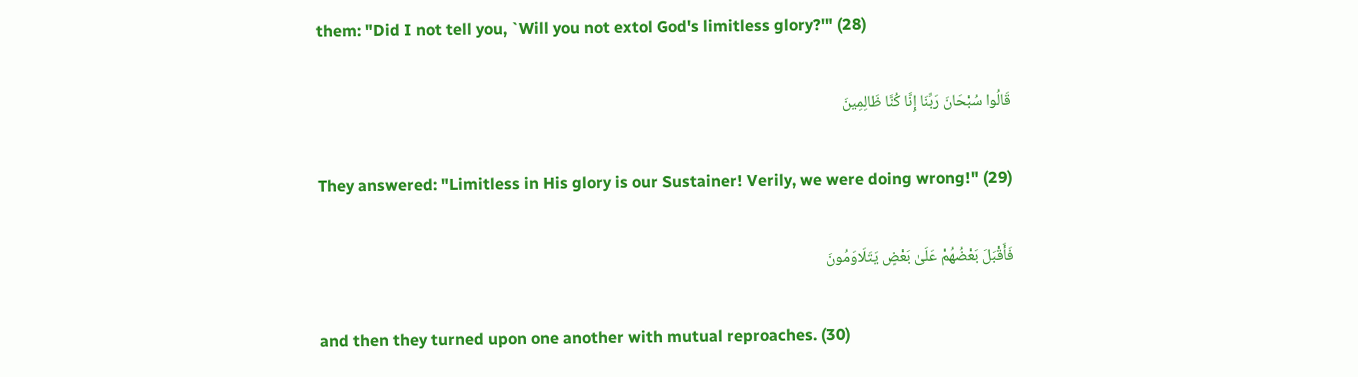them: "Did I not tell you, `Will you not extol God's limitless glory?'" (28)

قَالُوا سُبْحَانَ رَبِّنَا إِنَّا كُنَّا ظَالِمِينَ

They answered: "Limitless in His glory is our Sustainer! Verily, we were doing wrong!" (29)

فَأَقْبَلَ بَعْضُهُمْ عَلَىٰ بَعْضٍ يَتَلَاوَمُونَ

and then they turned upon one another with mutual reproaches. (30)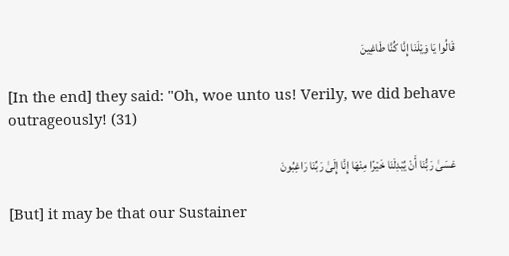قَالُوا يَا وَيْلَنَا إِنَّا كُنَّا طَاغِينَ

[In the end] they said: "Oh, woe unto us! Verily, we did behave outrageously! (31)

عَسَىٰ رَبُّنَا أَنْ يُبْدِلَنَا خَيْرًا مِنْهَا إِنَّا إِلَىٰ رَبِّنَا رَاغِبُونَ

[But] it may be that our Sustainer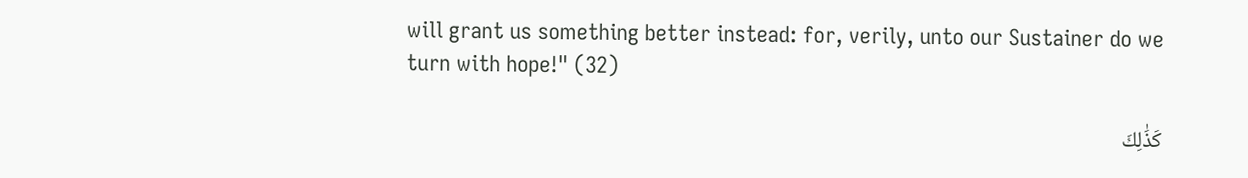will grant us something better instead: for, verily, unto our Sustainer do we turn with hope!" (32)

كَذَٰلِكَ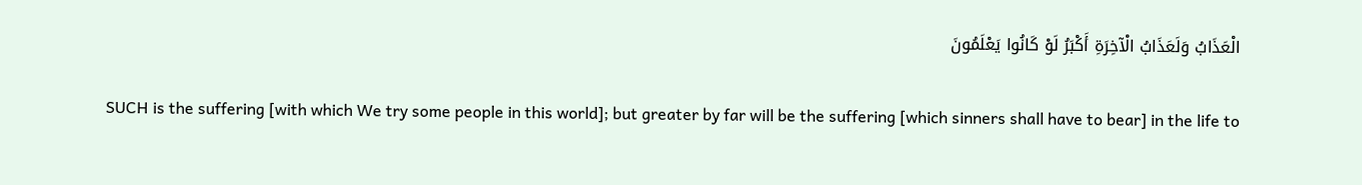الْعَذَابُ وَلَعَذَابُ الْآخِرَةِ أَكْبَرُ لَوْ كَانُوا يَعْلَمُونَ

SUCH is the suffering [with which We try some people in this world]; but greater by far will be the suffering [which sinners shall have to bear] in the life to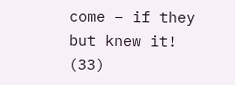come – if they but knew it! (33)